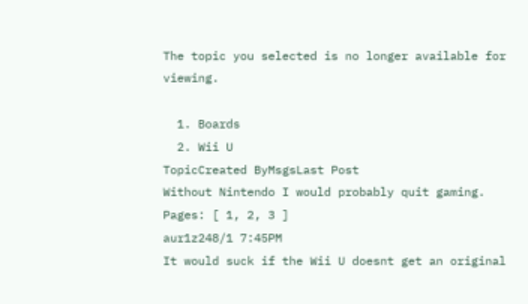The topic you selected is no longer available for viewing.

  1. Boards
  2. Wii U
TopicCreated ByMsgsLast Post
Without Nintendo I would probably quit gaming.
Pages: [ 1, 2, 3 ]
aur1z248/1 7:45PM
It would suck if the Wii U doesnt get an original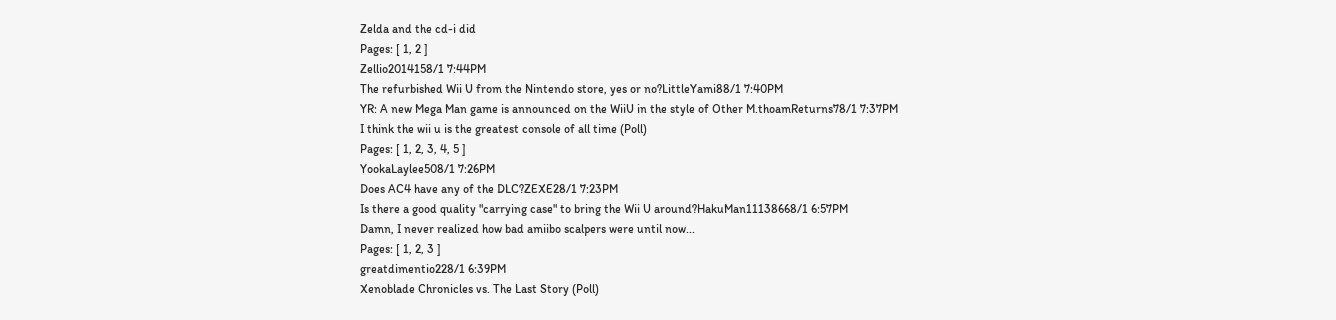Zelda and the cd-i did
Pages: [ 1, 2 ]
Zellio2014158/1 7:44PM
The refurbished Wii U from the Nintendo store, yes or no?LittleYami88/1 7:40PM
YR: A new Mega Man game is announced on the WiiU in the style of Other M.thoamReturns78/1 7:37PM
I think the wii u is the greatest console of all time (Poll)
Pages: [ 1, 2, 3, 4, 5 ]
YookaLaylee508/1 7:26PM
Does AC4 have any of the DLC?ZEXE28/1 7:23PM
Is there a good quality "carrying case" to bring the Wii U around?HakuMan11138668/1 6:57PM
Damn, I never realized how bad amiibo scalpers were until now...
Pages: [ 1, 2, 3 ]
greatdimentio228/1 6:39PM
Xenoblade Chronicles vs. The Last Story (Poll)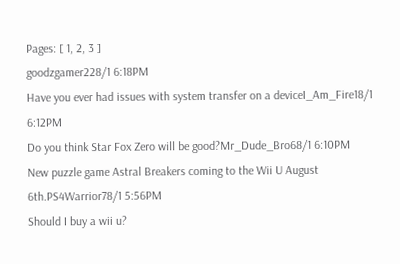Pages: [ 1, 2, 3 ]
goodzgamer228/1 6:18PM
Have you ever had issues with system transfer on a deviceI_Am_Fire18/1 6:12PM
Do you think Star Fox Zero will be good?Mr_Dude_Bro68/1 6:10PM
New puzzle game Astral Breakers coming to the Wii U August 6th.PS4Warrior78/1 5:56PM
Should I buy a wii u?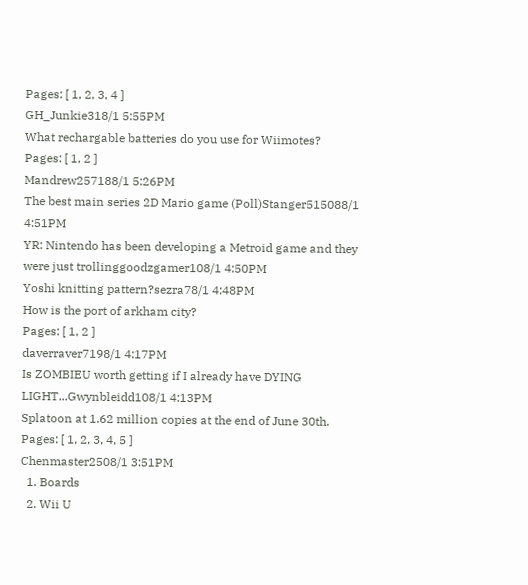Pages: [ 1, 2, 3, 4 ]
GH_Junkie318/1 5:55PM
What rechargable batteries do you use for Wiimotes?
Pages: [ 1, 2 ]
Mandrew257188/1 5:26PM
The best main series 2D Mario game (Poll)Stanger515088/1 4:51PM
YR: Nintendo has been developing a Metroid game and they were just trollinggoodzgamer108/1 4:50PM
Yoshi knitting pattern?sezra78/1 4:48PM
How is the port of arkham city?
Pages: [ 1, 2 ]
daverraver7198/1 4:17PM
Is ZOMBIEU worth getting if I already have DYING LIGHT...Gwynbleidd108/1 4:13PM
Splatoon at 1.62 million copies at the end of June 30th.
Pages: [ 1, 2, 3, 4, 5 ]
Chenmaster2508/1 3:51PM
  1. Boards
  2. Wii U